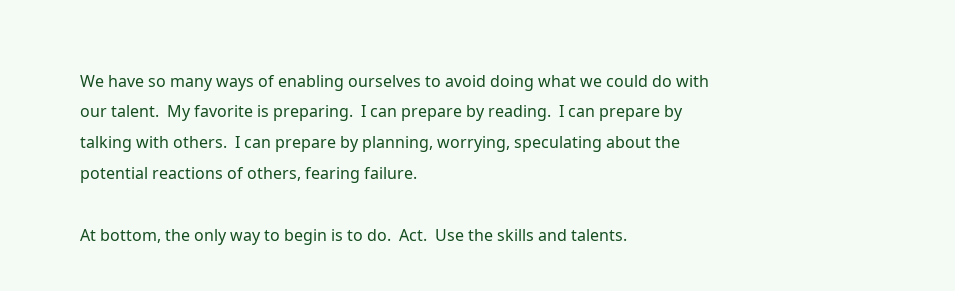We have so many ways of enabling ourselves to avoid doing what we could do with our talent.  My favorite is preparing.  I can prepare by reading.  I can prepare by talking with others.  I can prepare by planning, worrying, speculating about the potential reactions of others, fearing failure.

At bottom, the only way to begin is to do.  Act.  Use the skills and talents.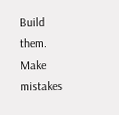Build them.  Make mistakes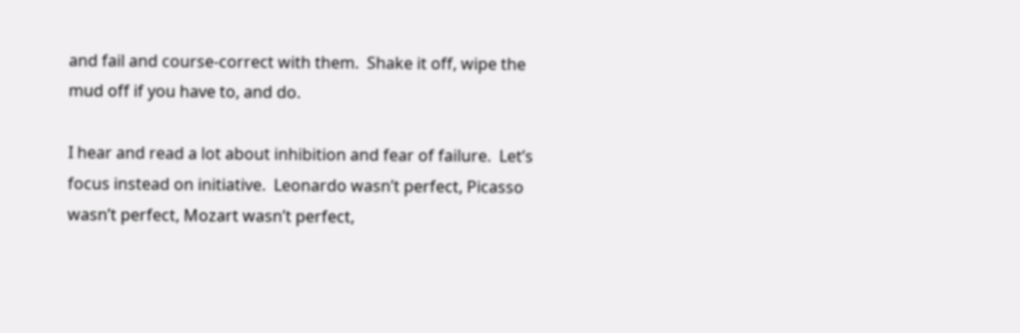and fail and course-correct with them.  Shake it off, wipe the mud off if you have to, and do.

I hear and read a lot about inhibition and fear of failure.  Let’s focus instead on initiative.  Leonardo wasn’t perfect, Picasso wasn’t perfect, Mozart wasn’t perfect,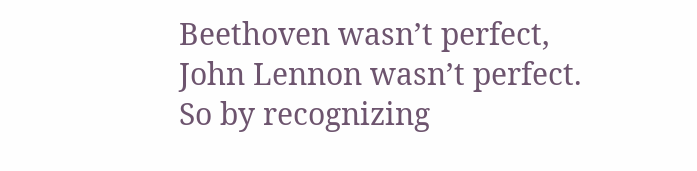Beethoven wasn’t perfect, John Lennon wasn’t perfect. So by recognizing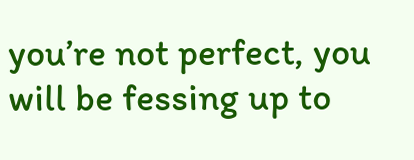you’re not perfect, you will be fessing up to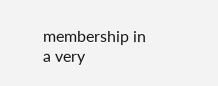membership in a very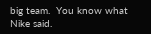big team.  You know what Nike said.